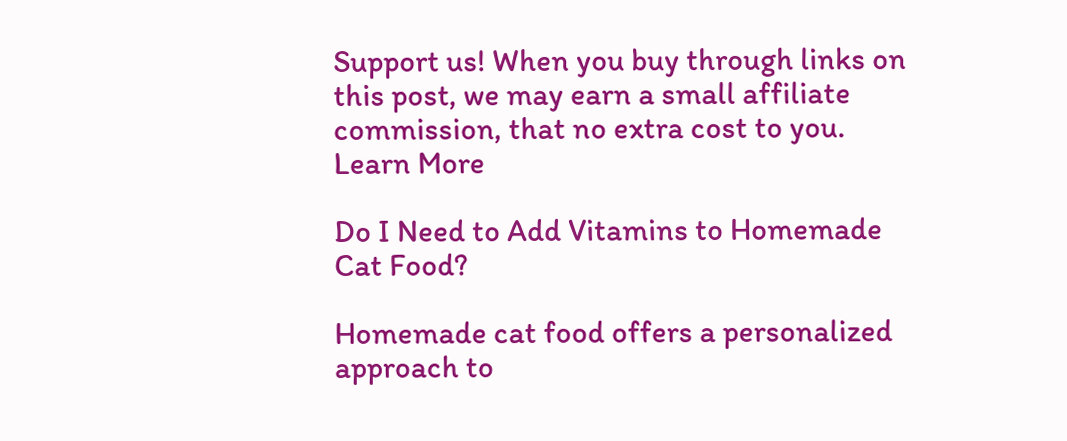Support us! When you buy through links on this post, we may earn a small affiliate commission, that no extra cost to you. Learn More

Do I Need to Add Vitamins to Homemade Cat Food?

Homemade cat food offers a personalized approach to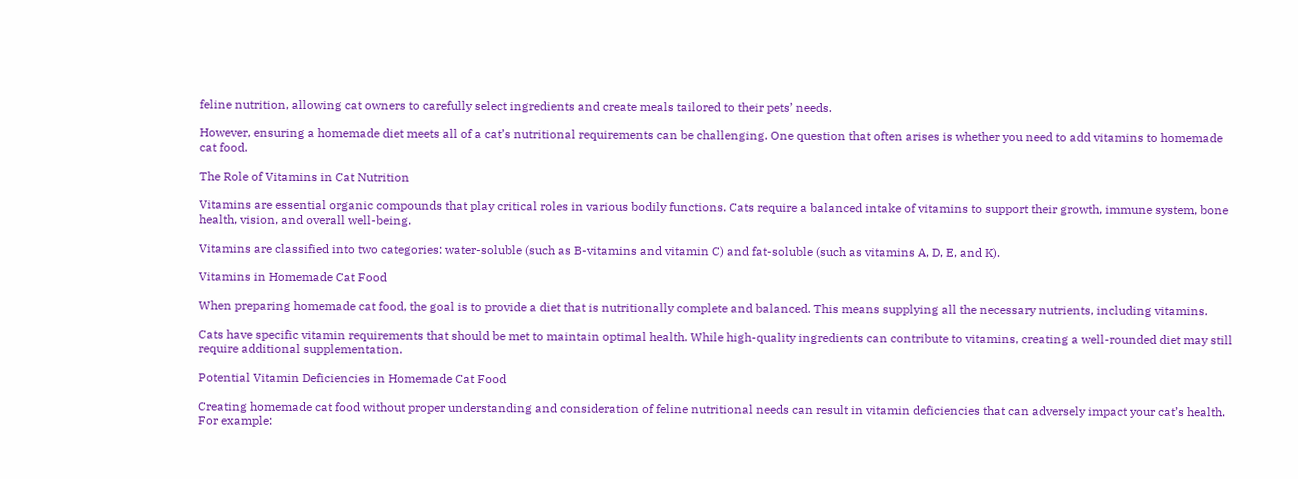feline nutrition, allowing cat owners to carefully select ingredients and create meals tailored to their pets’ needs.

However, ensuring a homemade diet meets all of a cat’s nutritional requirements can be challenging. One question that often arises is whether you need to add vitamins to homemade cat food.

The Role of Vitamins in Cat Nutrition

Vitamins are essential organic compounds that play critical roles in various bodily functions. Cats require a balanced intake of vitamins to support their growth, immune system, bone health, vision, and overall well-being.

Vitamins are classified into two categories: water-soluble (such as B-vitamins and vitamin C) and fat-soluble (such as vitamins A, D, E, and K).

Vitamins in Homemade Cat Food

When preparing homemade cat food, the goal is to provide a diet that is nutritionally complete and balanced. This means supplying all the necessary nutrients, including vitamins.

Cats have specific vitamin requirements that should be met to maintain optimal health. While high-quality ingredients can contribute to vitamins, creating a well-rounded diet may still require additional supplementation.

Potential Vitamin Deficiencies in Homemade Cat Food

Creating homemade cat food without proper understanding and consideration of feline nutritional needs can result in vitamin deficiencies that can adversely impact your cat’s health. For example: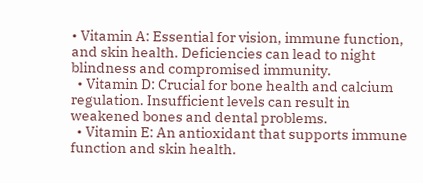• Vitamin A: Essential for vision, immune function, and skin health. Deficiencies can lead to night blindness and compromised immunity.
  • Vitamin D: Crucial for bone health and calcium regulation. Insufficient levels can result in weakened bones and dental problems.
  • Vitamin E: An antioxidant that supports immune function and skin health.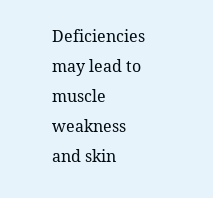Deficiencies may lead to muscle weakness and skin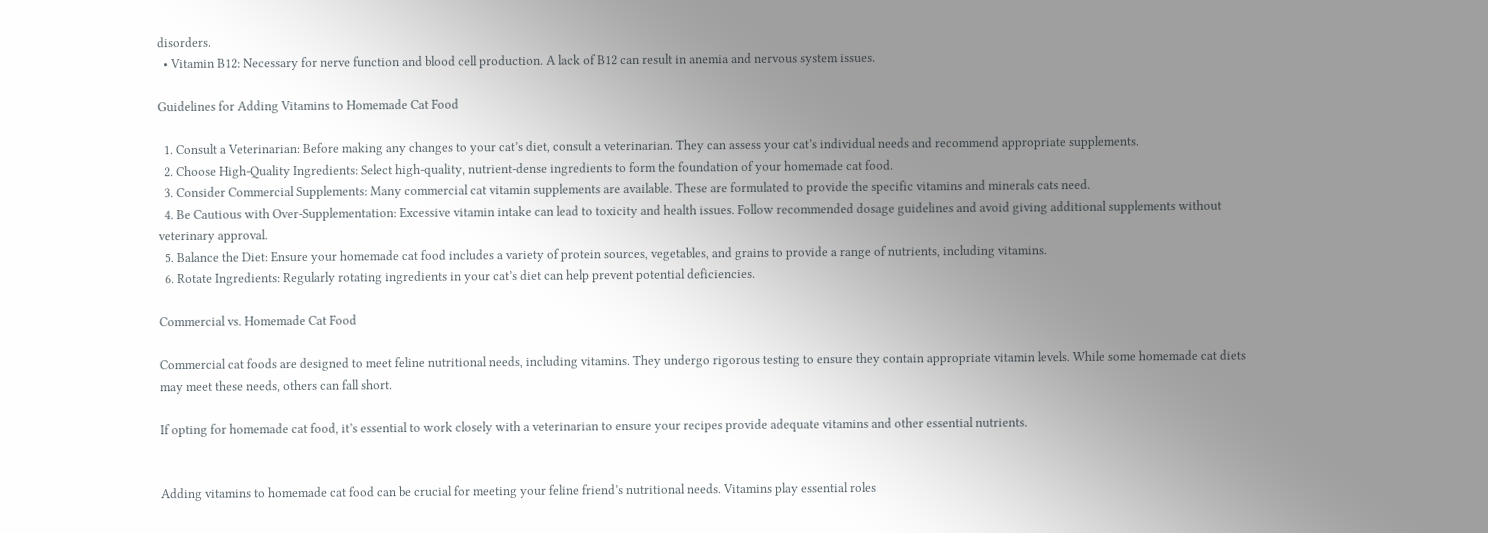disorders.
  • Vitamin B12: Necessary for nerve function and blood cell production. A lack of B12 can result in anemia and nervous system issues.

Guidelines for Adding Vitamins to Homemade Cat Food

  1. Consult a Veterinarian: Before making any changes to your cat’s diet, consult a veterinarian. They can assess your cat’s individual needs and recommend appropriate supplements.
  2. Choose High-Quality Ingredients: Select high-quality, nutrient-dense ingredients to form the foundation of your homemade cat food.
  3. Consider Commercial Supplements: Many commercial cat vitamin supplements are available. These are formulated to provide the specific vitamins and minerals cats need.
  4. Be Cautious with Over-Supplementation: Excessive vitamin intake can lead to toxicity and health issues. Follow recommended dosage guidelines and avoid giving additional supplements without veterinary approval.
  5. Balance the Diet: Ensure your homemade cat food includes a variety of protein sources, vegetables, and grains to provide a range of nutrients, including vitamins.
  6. Rotate Ingredients: Regularly rotating ingredients in your cat’s diet can help prevent potential deficiencies.

Commercial vs. Homemade Cat Food

Commercial cat foods are designed to meet feline nutritional needs, including vitamins. They undergo rigorous testing to ensure they contain appropriate vitamin levels. While some homemade cat diets may meet these needs, others can fall short.

If opting for homemade cat food, it’s essential to work closely with a veterinarian to ensure your recipes provide adequate vitamins and other essential nutrients.


Adding vitamins to homemade cat food can be crucial for meeting your feline friend’s nutritional needs. Vitamins play essential roles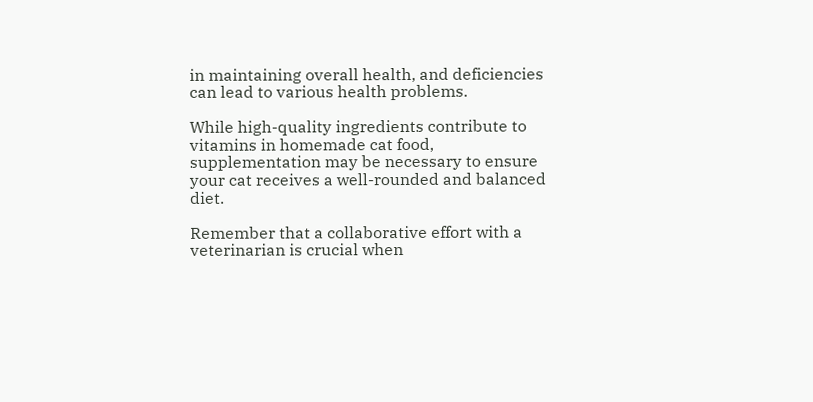in maintaining overall health, and deficiencies can lead to various health problems.

While high-quality ingredients contribute to vitamins in homemade cat food, supplementation may be necessary to ensure your cat receives a well-rounded and balanced diet.

Remember that a collaborative effort with a veterinarian is crucial when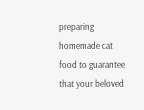preparing homemade cat food to guarantee that your beloved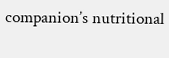companion’s nutritional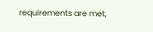requirements are met,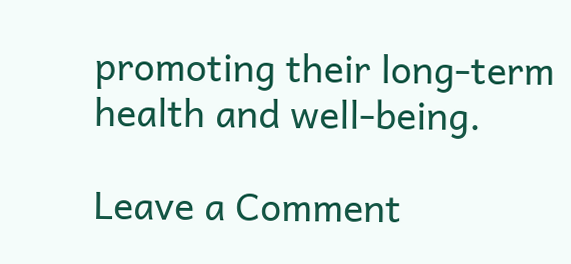promoting their long-term health and well-being.

Leave a Comment